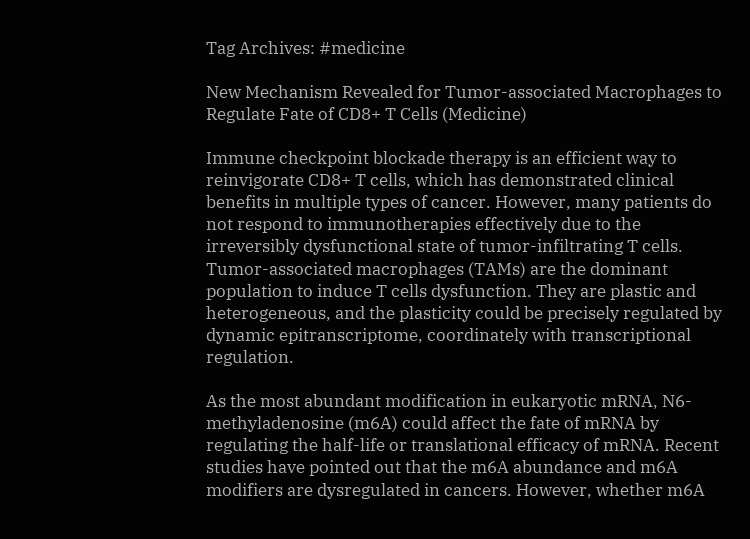Tag Archives: #medicine

New Mechanism Revealed for Tumor-associated Macrophages to Regulate Fate of CD8+ T Cells (Medicine)

Immune checkpoint blockade therapy is an efficient way to reinvigorate CD8+ T cells, which has demonstrated clinical benefits in multiple types of cancer. However, many patients do not respond to immunotherapies effectively due to the irreversibly dysfunctional state of tumor-infiltrating T cells. Tumor-associated macrophages (TAMs) are the dominant population to induce T cells dysfunction. They are plastic and heterogeneous, and the plasticity could be precisely regulated by dynamic epitranscriptome, coordinately with transcriptional regulation.

As the most abundant modification in eukaryotic mRNA, N6-methyladenosine (m6A) could affect the fate of mRNA by regulating the half-life or translational efficacy of mRNA. Recent studies have pointed out that the m6A abundance and m6A modifiers are dysregulated in cancers. However, whether m6A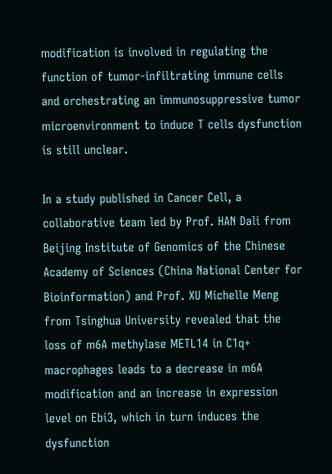modification is involved in regulating the function of tumor-infiltrating immune cells and orchestrating an immunosuppressive tumor microenvironment to induce T cells dysfunction is still unclear.

In a study published in Cancer Cell, a collaborative team led by Prof. HAN Dali from Beijing Institute of Genomics of the Chinese Academy of Sciences (China National Center for Bioinformation) and Prof. XU Michelle Meng from Tsinghua University revealed that the loss of m6A methylase METL14 in C1q+ macrophages leads to a decrease in m6A modification and an increase in expression level on Ebi3, which in turn induces the dysfunction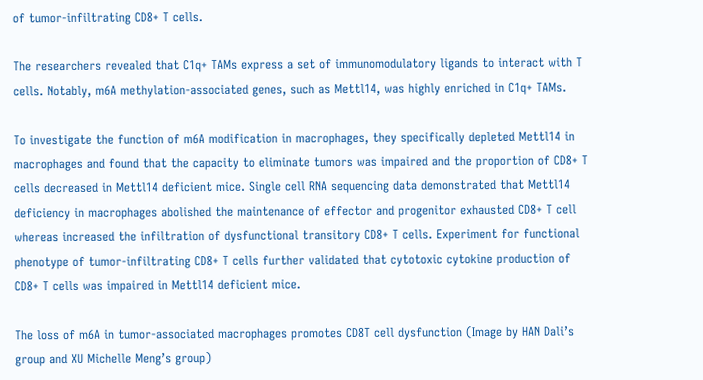of tumor-infiltrating CD8+ T cells.

The researchers revealed that C1q+ TAMs express a set of immunomodulatory ligands to interact with T cells. Notably, m6A methylation-associated genes, such as Mettl14, was highly enriched in C1q+ TAMs.

To investigate the function of m6A modification in macrophages, they specifically depleted Mettl14 in macrophages and found that the capacity to eliminate tumors was impaired and the proportion of CD8+ T cells decreased in Mettl14 deficient mice. Single cell RNA sequencing data demonstrated that Mettl14 deficiency in macrophages abolished the maintenance of effector and progenitor exhausted CD8+ T cell whereas increased the infiltration of dysfunctional transitory CD8+ T cells. Experiment for functional phenotype of tumor-infiltrating CD8+ T cells further validated that cytotoxic cytokine production of CD8+ T cells was impaired in Mettl14 deficient mice.

The loss of m6A in tumor-associated macrophages promotes CD8T cell dysfunction (Image by HAN Dali’s group and XU Michelle Meng’s group)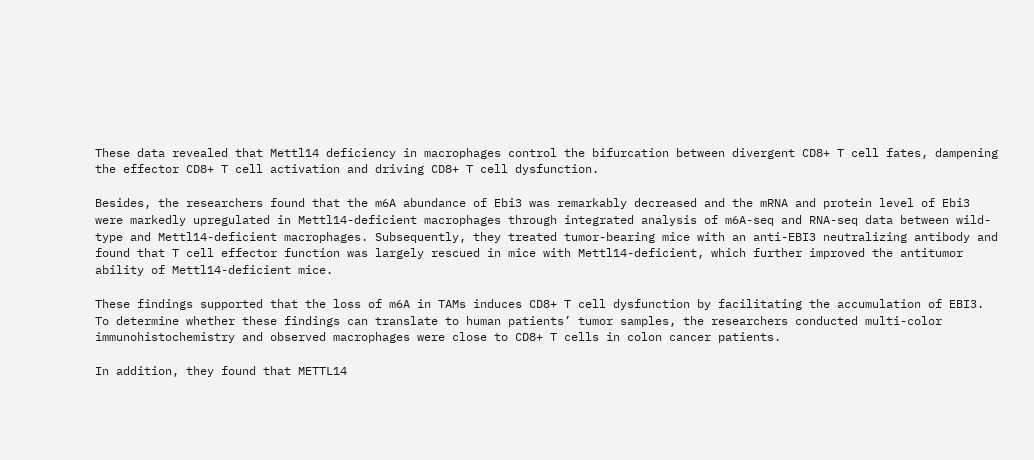These data revealed that Mettl14 deficiency in macrophages control the bifurcation between divergent CD8+ T cell fates, dampening the effector CD8+ T cell activation and driving CD8+ T cell dysfunction.

Besides, the researchers found that the m6A abundance of Ebi3 was remarkably decreased and the mRNA and protein level of Ebi3 were markedly upregulated in Mettl14-deficient macrophages through integrated analysis of m6A-seq and RNA-seq data between wild-type and Mettl14-deficient macrophages. Subsequently, they treated tumor-bearing mice with an anti-EBI3 neutralizing antibody and found that T cell effector function was largely rescued in mice with Mettl14-deficient, which further improved the antitumor ability of Mettl14-deficient mice.

These findings supported that the loss of m6A in TAMs induces CD8+ T cell dysfunction by facilitating the accumulation of EBI3. To determine whether these findings can translate to human patients’ tumor samples, the researchers conducted multi-color immunohistochemistry and observed macrophages were close to CD8+ T cells in colon cancer patients.

In addition, they found that METTL14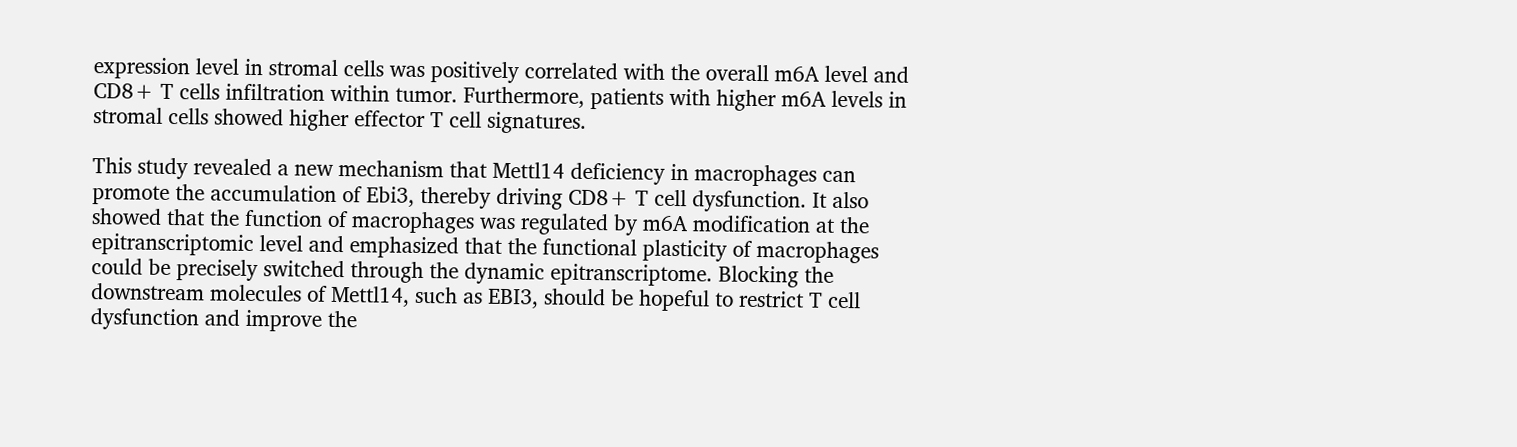expression level in stromal cells was positively correlated with the overall m6A level and CD8+ T cells infiltration within tumor. Furthermore, patients with higher m6A levels in stromal cells showed higher effector T cell signatures.

This study revealed a new mechanism that Mettl14 deficiency in macrophages can promote the accumulation of Ebi3, thereby driving CD8+ T cell dysfunction. It also showed that the function of macrophages was regulated by m6A modification at the epitranscriptomic level and emphasized that the functional plasticity of macrophages could be precisely switched through the dynamic epitranscriptome. Blocking the downstream molecules of Mettl14, such as EBI3, should be hopeful to restrict T cell dysfunction and improve the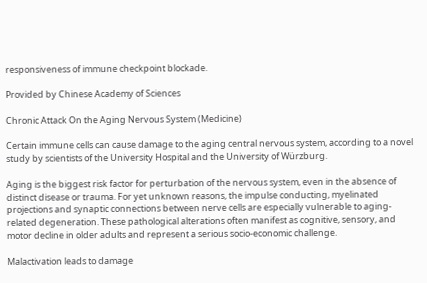responsiveness of immune checkpoint blockade.

Provided by Chinese Academy of Sciences

Chronic Attack On the Aging Nervous System (Medicine)

Certain immune cells can cause damage to the aging central nervous system, according to a novel study by scientists of the University Hospital and the University of Würzburg.

Aging is the biggest risk factor for perturbation of the nervous system, even in the absence of distinct disease or trauma. For yet unknown reasons, the impulse conducting, myelinated projections and synaptic connections between nerve cells are especially vulnerable to aging-related degeneration. These pathological alterations often manifest as cognitive, sensory, and motor decline in older adults and represent a serious socio-economic challenge.

Malactivation leads to damage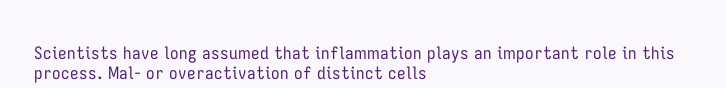Scientists have long assumed that inflammation plays an important role in this process. Mal- or overactivation of distinct cells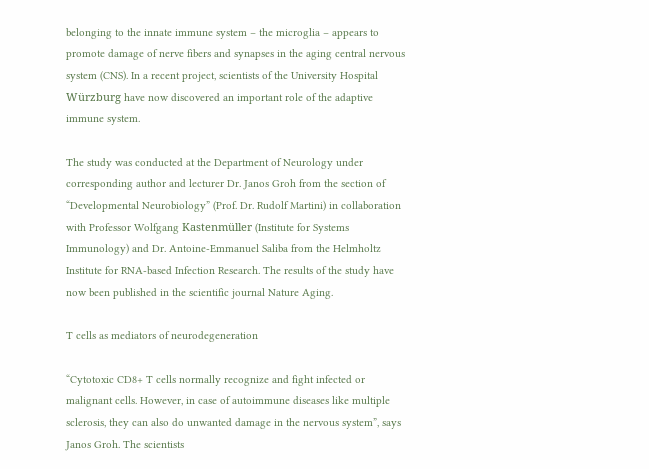belonging to the innate immune system – the microglia – appears to promote damage of nerve fibers and synapses in the aging central nervous system (CNS). In a recent project, scientists of the University Hospital Würzburg have now discovered an important role of the adaptive immune system.

The study was conducted at the Department of Neurology under corresponding author and lecturer Dr. Janos Groh from the section of “Developmental Neurobiology” (Prof. Dr. Rudolf Martini) in collaboration with Professor Wolfgang Kastenmüller (Institute for Systems Immunology) and Dr. Antoine-Emmanuel Saliba from the Helmholtz Institute for RNA-based Infection Research. The results of the study have now been published in the scientific journal Nature Aging.

T cells as mediators of neurodegeneration

“Cytotoxic CD8+ T cells normally recognize and fight infected or malignant cells. However, in case of autoimmune diseases like multiple sclerosis, they can also do unwanted damage in the nervous system”, says Janos Groh. The scientists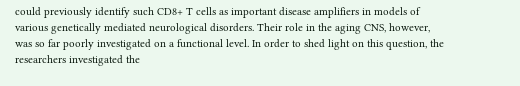could previously identify such CD8+ T cells as important disease amplifiers in models of various genetically mediated neurological disorders. Their role in the aging CNS, however, was so far poorly investigated on a functional level. In order to shed light on this question, the researchers investigated the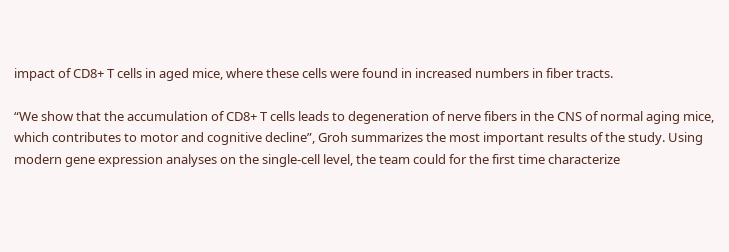impact of CD8+ T cells in aged mice, where these cells were found in increased numbers in fiber tracts.

“We show that the accumulation of CD8+ T cells leads to degeneration of nerve fibers in the CNS of normal aging mice, which contributes to motor and cognitive decline”, Groh summarizes the most important results of the study. Using modern gene expression analyses on the single-cell level, the team could for the first time characterize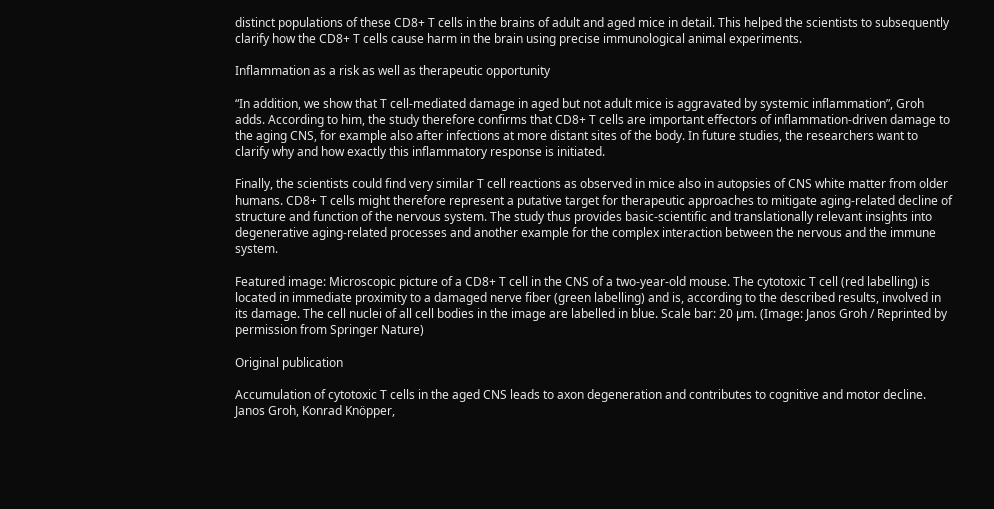distinct populations of these CD8+ T cells in the brains of adult and aged mice in detail. This helped the scientists to subsequently clarify how the CD8+ T cells cause harm in the brain using precise immunological animal experiments.

Inflammation as a risk as well as therapeutic opportunity

“In addition, we show that T cell-mediated damage in aged but not adult mice is aggravated by systemic inflammation”, Groh adds. According to him, the study therefore confirms that CD8+ T cells are important effectors of inflammation-driven damage to the aging CNS, for example also after infections at more distant sites of the body. In future studies, the researchers want to clarify why and how exactly this inflammatory response is initiated.

Finally, the scientists could find very similar T cell reactions as observed in mice also in autopsies of CNS white matter from older humans. CD8+ T cells might therefore represent a putative target for therapeutic approaches to mitigate aging-related decline of structure and function of the nervous system. The study thus provides basic-scientific and translationally relevant insights into degenerative aging-related processes and another example for the complex interaction between the nervous and the immune system.

Featured image: Microscopic picture of a CD8+ T cell in the CNS of a two-year-old mouse. The cytotoxic T cell (red labelling) is located in immediate proximity to a damaged nerve fiber (green labelling) and is, according to the described results, involved in its damage. The cell nuclei of all cell bodies in the image are labelled in blue. Scale bar: 20 µm. (Image: Janos Groh / Reprinted by permission from Springer Nature)

Original publication

Accumulation of cytotoxic T cells in the aged CNS leads to axon degeneration and contributes to cognitive and motor decline. Janos Groh, Konrad Knöpper,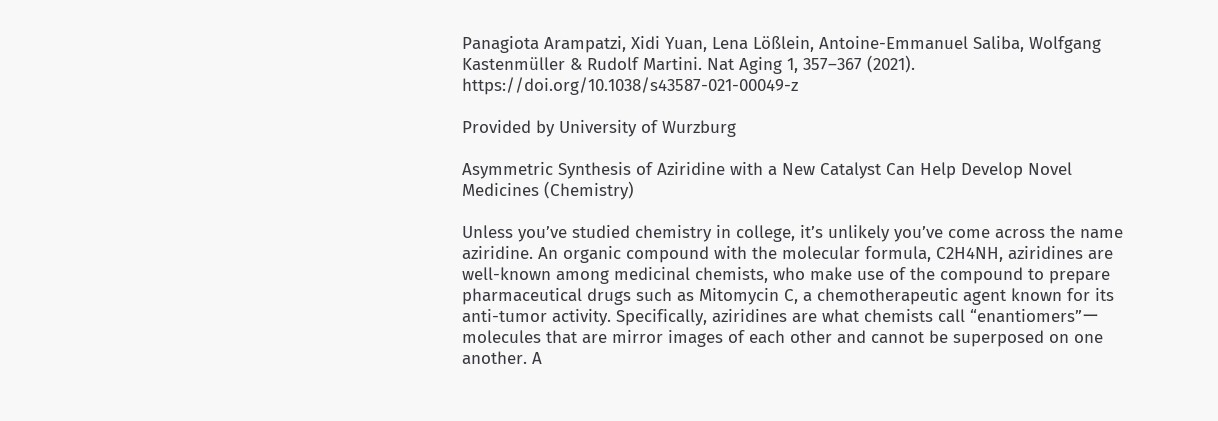Panagiota Arampatzi, Xidi Yuan, Lena Lößlein, Antoine-Emmanuel Saliba, Wolfgang Kastenmüller & Rudolf Martini. Nat Aging 1, 357–367 (2021). https://doi.org/10.1038/s43587-021-00049-z

Provided by University of Wurzburg

Asymmetric Synthesis of Aziridine with a New Catalyst Can Help Develop Novel Medicines (Chemistry)

Unless you’ve studied chemistry in college, it’s unlikely you’ve come across the name aziridine. An organic compound with the molecular formula, C2H4NH, aziridines are well-known among medicinal chemists, who make use of the compound to prepare pharmaceutical drugs such as Mitomycin C, a chemotherapeutic agent known for its anti-tumor activity. Specifically, aziridines are what chemists call “enantiomers”ーmolecules that are mirror images of each other and cannot be superposed on one another. A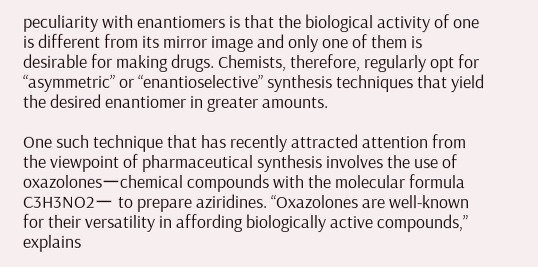peculiarity with enantiomers is that the biological activity of one is different from its mirror image and only one of them is desirable for making drugs. Chemists, therefore, regularly opt for “asymmetric” or “enantioselective” synthesis techniques that yield the desired enantiomer in greater amounts.

One such technique that has recently attracted attention from the viewpoint of pharmaceutical synthesis involves the use of oxazolonesーchemical compounds with the molecular formula C3H3NO2ー to prepare aziridines. “Oxazolones are well-known for their versatility in affording biologically active compounds,” explains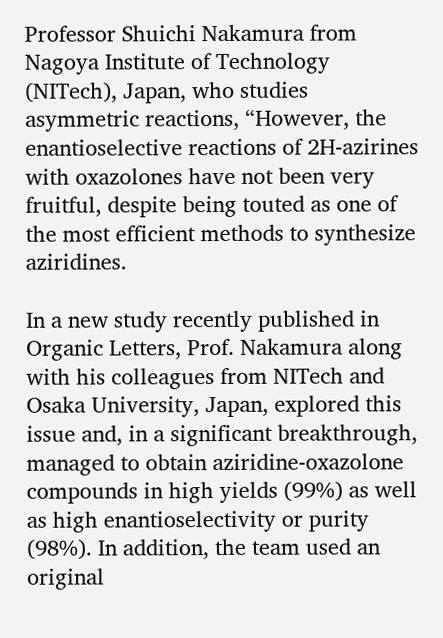Professor Shuichi Nakamura from Nagoya Institute of Technology (NITech), Japan, who studies asymmetric reactions, “However, the enantioselective reactions of 2H-azirines with oxazolones have not been very fruitful, despite being touted as one of the most efficient methods to synthesize aziridines.

In a new study recently published in Organic Letters, Prof. Nakamura along with his colleagues from NITech and Osaka University, Japan, explored this issue and, in a significant breakthrough, managed to obtain aziridine-oxazolone compounds in high yields (99%) as well as high enantioselectivity or purity (98%). In addition, the team used an original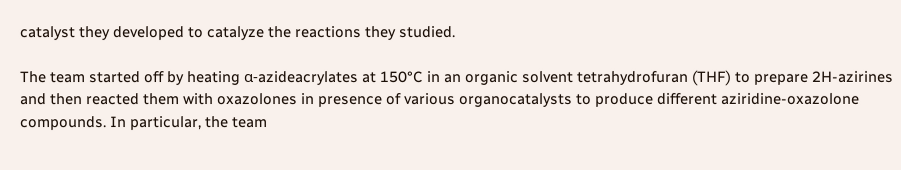catalyst they developed to catalyze the reactions they studied.

The team started off by heating α-azideacrylates at 150°C in an organic solvent tetrahydrofuran (THF) to prepare 2H-azirines and then reacted them with oxazolones in presence of various organocatalysts to produce different aziridine-oxazolone compounds. In particular, the team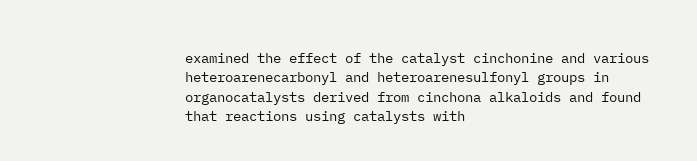examined the effect of the catalyst cinchonine and various heteroarenecarbonyl and heteroarenesulfonyl groups in organocatalysts derived from cinchona alkaloids and found that reactions using catalysts with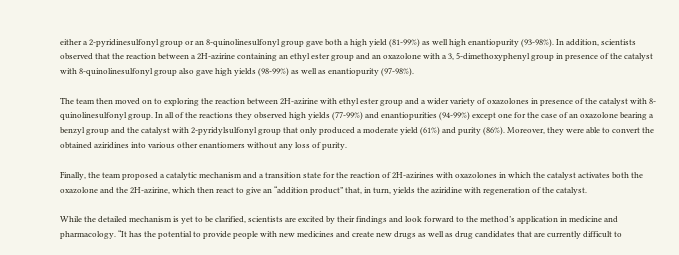either a 2-pyridinesulfonyl group or an 8-quinolinesulfonyl group gave both a high yield (81-99%) as well high enantiopurity (93-98%). In addition, scientists observed that the reaction between a 2H-azirine containing an ethyl ester group and an oxazolone with a 3, 5-dimethoxyphenyl group in presence of the catalyst with 8-quinolinesulfonyl group also gave high yields (98-99%) as well as enantiopurity (97-98%).

The team then moved on to exploring the reaction between 2H-azirine with ethyl ester group and a wider variety of oxazolones in presence of the catalyst with 8-quinolinesulfonyl group. In all of the reactions they observed high yields (77-99%) and enantiopurities (94-99%) except one for the case of an oxazolone bearing a benzyl group and the catalyst with 2-pyridylsulfonyl group that only produced a moderate yield (61%) and purity (86%). Moreover, they were able to convert the obtained aziridines into various other enantiomers without any loss of purity.

Finally, the team proposed a catalytic mechanism and a transition state for the reaction of 2H-azirines with oxazolones in which the catalyst activates both the oxazolone and the 2H-azirine, which then react to give an “addition product” that, in turn, yields the aziridine with regeneration of the catalyst.

While the detailed mechanism is yet to be clarified, scientists are excited by their findings and look forward to the method’s application in medicine and pharmacology. “It has the potential to provide people with new medicines and create new drugs as well as drug candidates that are currently difficult to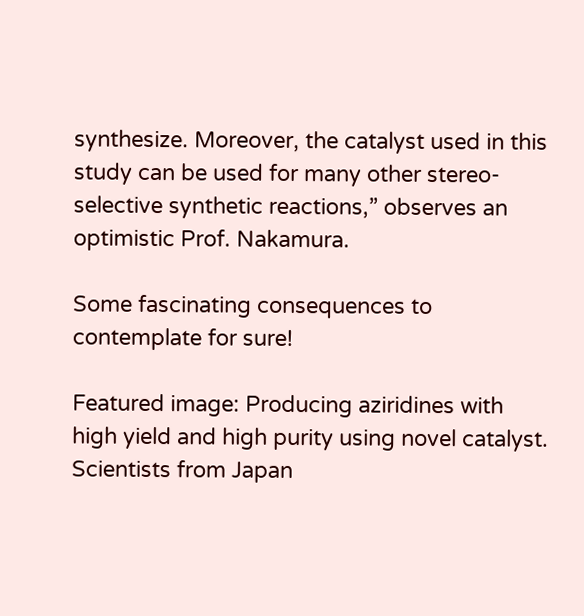synthesize. Moreover, the catalyst used in this study can be used for many other stereo-selective synthetic reactions,” observes an optimistic Prof. Nakamura.

Some fascinating consequences to contemplate for sure!

Featured image: Producing aziridines with high yield and high purity using novel catalyst. Scientists from Japan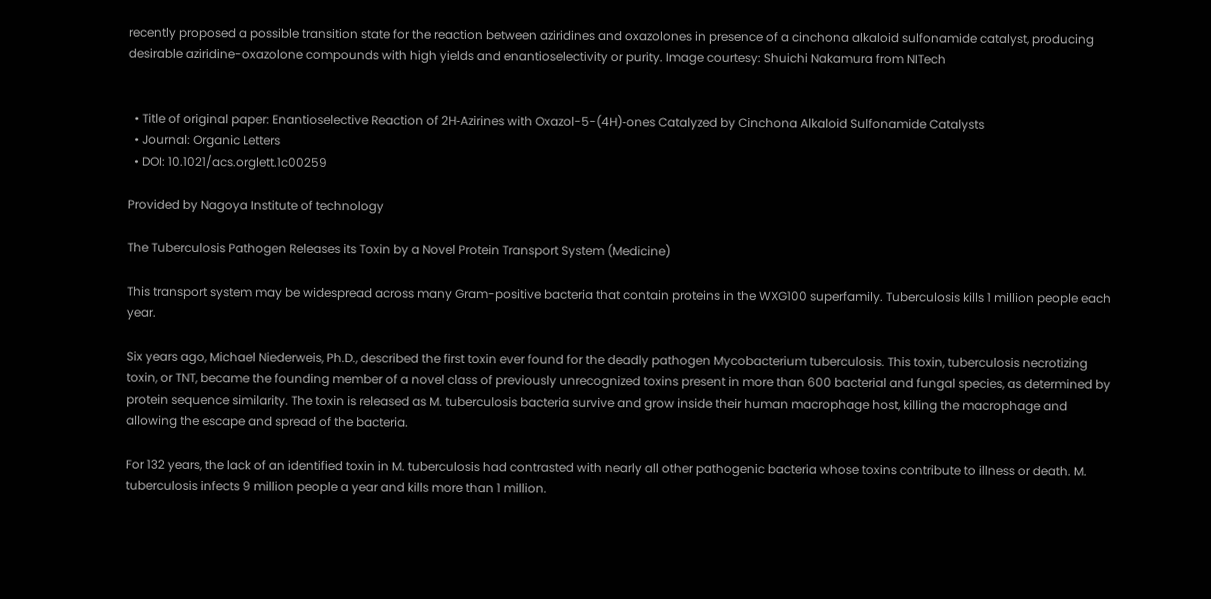recently proposed a possible transition state for the reaction between aziridines and oxazolones in presence of a cinchona alkaloid sulfonamide catalyst, producing desirable aziridine-oxazolone compounds with high yields and enantioselectivity or purity. Image courtesy: Shuichi Nakamura from NITech


  • Title of original paper: Enantioselective Reaction of 2H‑Azirines with Oxazol-5-(4H)‑ones Catalyzed by Cinchona Alkaloid Sulfonamide Catalysts
  • Journal: Organic Letters
  • DOI: 10.1021/acs.orglett.1c00259

Provided by Nagoya Institute of technology

The Tuberculosis Pathogen Releases its Toxin by a Novel Protein Transport System (Medicine)

This transport system may be widespread across many Gram-positive bacteria that contain proteins in the WXG100 superfamily. Tuberculosis kills 1 million people each year.

Six years ago, Michael Niederweis, Ph.D., described the first toxin ever found for the deadly pathogen Mycobacterium tuberculosis. This toxin, tuberculosis necrotizing toxin, or TNT, became the founding member of a novel class of previously unrecognized toxins present in more than 600 bacterial and fungal species, as determined by protein sequence similarity. The toxin is released as M. tuberculosis bacteria survive and grow inside their human macrophage host, killing the macrophage and allowing the escape and spread of the bacteria.

For 132 years, the lack of an identified toxin in M. tuberculosis had contrasted with nearly all other pathogenic bacteria whose toxins contribute to illness or death. M. tuberculosis infects 9 million people a year and kills more than 1 million.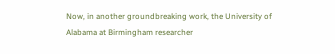Now, in another groundbreaking work, the University of Alabama at Birmingham researcher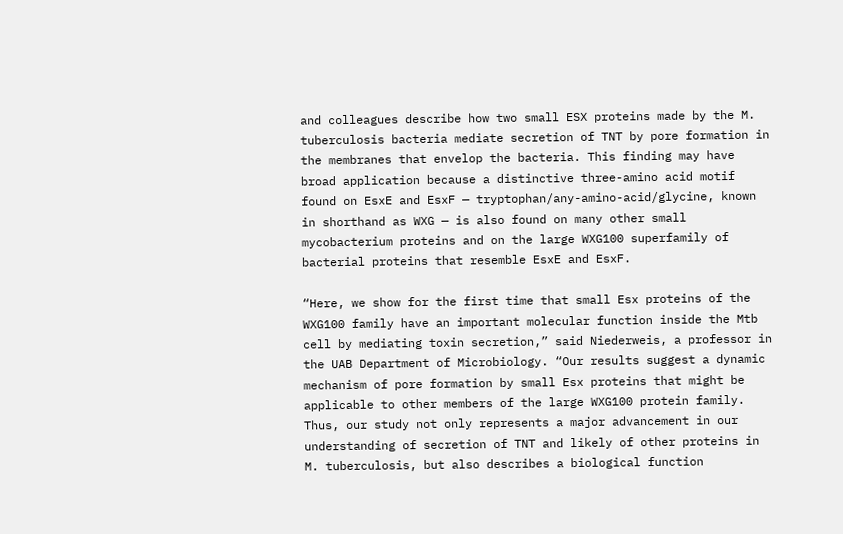and colleagues describe how two small ESX proteins made by the M. tuberculosis bacteria mediate secretion of TNT by pore formation in the membranes that envelop the bacteria. This finding may have broad application because a distinctive three-amino acid motif found on EsxE and EsxF — tryptophan/any-amino-acid/glycine, known in shorthand as WXG — is also found on many other small mycobacterium proteins and on the large WXG100 superfamily of bacterial proteins that resemble EsxE and EsxF.

“Here, we show for the first time that small Esx proteins of the WXG100 family have an important molecular function inside the Mtb cell by mediating toxin secretion,” said Niederweis, a professor in the UAB Department of Microbiology. “Our results suggest a dynamic mechanism of pore formation by small Esx proteins that might be applicable to other members of the large WXG100 protein family. Thus, our study not only represents a major advancement in our understanding of secretion of TNT and likely of other proteins in M. tuberculosis, but also describes a biological function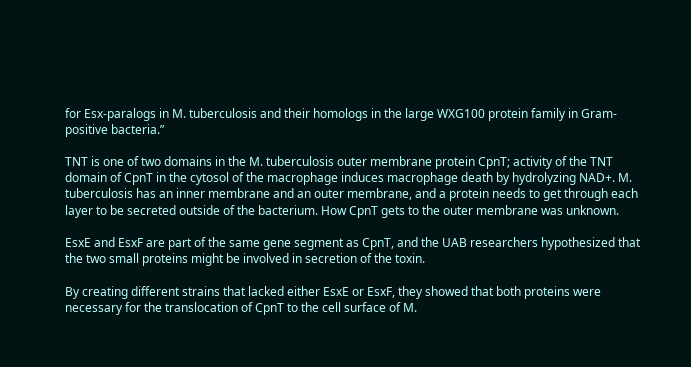for Esx-paralogs in M. tuberculosis and their homologs in the large WXG100 protein family in Gram-positive bacteria.”

TNT is one of two domains in the M. tuberculosis outer membrane protein CpnT; activity of the TNT domain of CpnT in the cytosol of the macrophage induces macrophage death by hydrolyzing NAD+. M. tuberculosis has an inner membrane and an outer membrane, and a protein needs to get through each layer to be secreted outside of the bacterium. How CpnT gets to the outer membrane was unknown.

EsxE and EsxF are part of the same gene segment as CpnT, and the UAB researchers hypothesized that the two small proteins might be involved in secretion of the toxin.

By creating different strains that lacked either EsxE or EsxF, they showed that both proteins were necessary for the translocation of CpnT to the cell surface of M.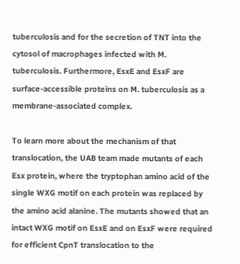tuberculosis and for the secretion of TNT into the cytosol of macrophages infected with M. tuberculosis. Furthermore, EsxE and EsxF are surface-accessible proteins on M. tuberculosis as a membrane-associated complex.

To learn more about the mechanism of that translocation, the UAB team made mutants of each Esx protein, where the tryptophan amino acid of the single WXG motif on each protein was replaced by the amino acid alanine. The mutants showed that an intact WXG motif on EsxE and on EsxF were required for efficient CpnT translocation to the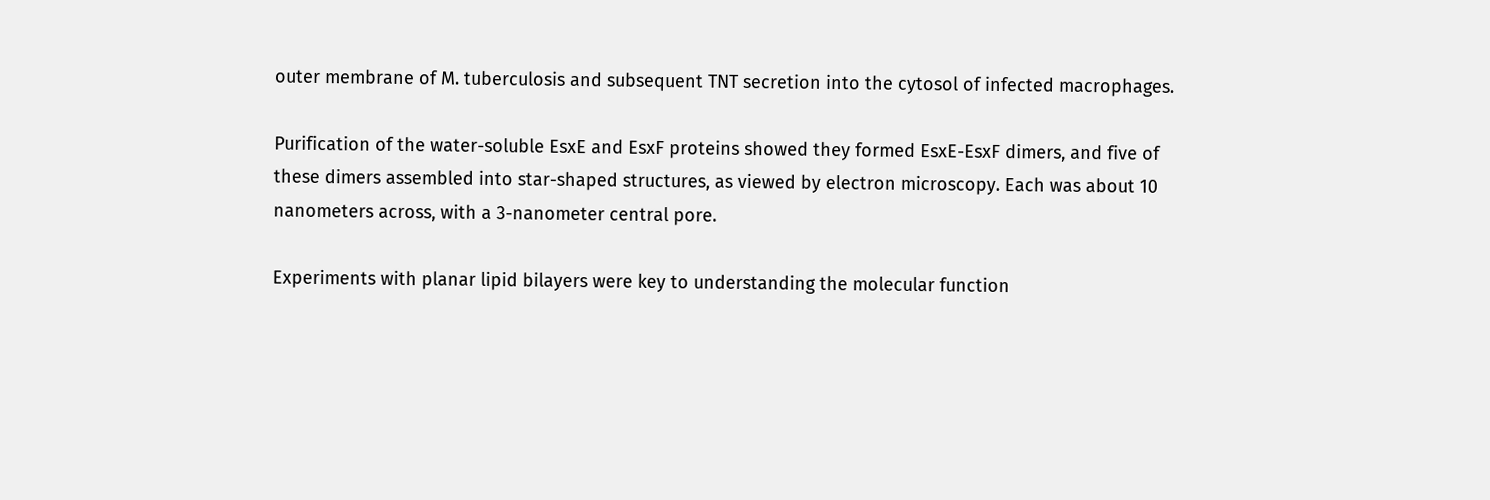outer membrane of M. tuberculosis and subsequent TNT secretion into the cytosol of infected macrophages.

Purification of the water-soluble EsxE and EsxF proteins showed they formed EsxE-EsxF dimers, and five of these dimers assembled into star-shaped structures, as viewed by electron microscopy. Each was about 10 nanometers across, with a 3-nanometer central pore.

Experiments with planar lipid bilayers were key to understanding the molecular function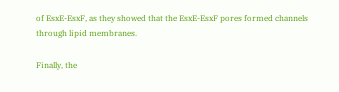of EsxE-EsxF, as they showed that the EsxE-EsxF pores formed channels through lipid membranes.

Finally, the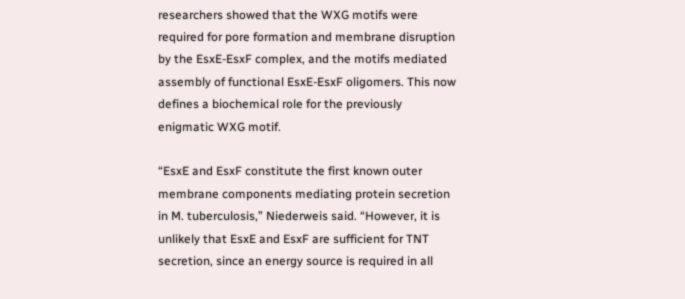researchers showed that the WXG motifs were required for pore formation and membrane disruption by the EsxE-EsxF complex, and the motifs mediated assembly of functional EsxE-EsxF oligomers. This now defines a biochemical role for the previously enigmatic WXG motif.

“EsxE and EsxF constitute the first known outer membrane components mediating protein secretion in M. tuberculosis,” Niederweis said. “However, it is unlikely that EsxE and EsxF are sufficient for TNT secretion, since an energy source is required in all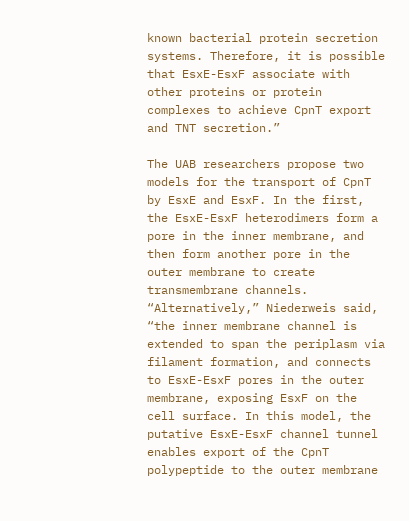known bacterial protein secretion systems. Therefore, it is possible that EsxE-EsxF associate with other proteins or protein complexes to achieve CpnT export and TNT secretion.”

The UAB researchers propose two models for the transport of CpnT by EsxE and EsxF. In the first, the EsxE-EsxF heterodimers form a pore in the inner membrane, and then form another pore in the outer membrane to create transmembrane channels. “Alternatively,” Niederweis said, “the inner membrane channel is extended to span the periplasm via filament formation, and connects to EsxE-EsxF pores in the outer membrane, exposing EsxF on the cell surface. In this model, the putative EsxE-EsxF channel tunnel enables export of the CpnT polypeptide to the outer membrane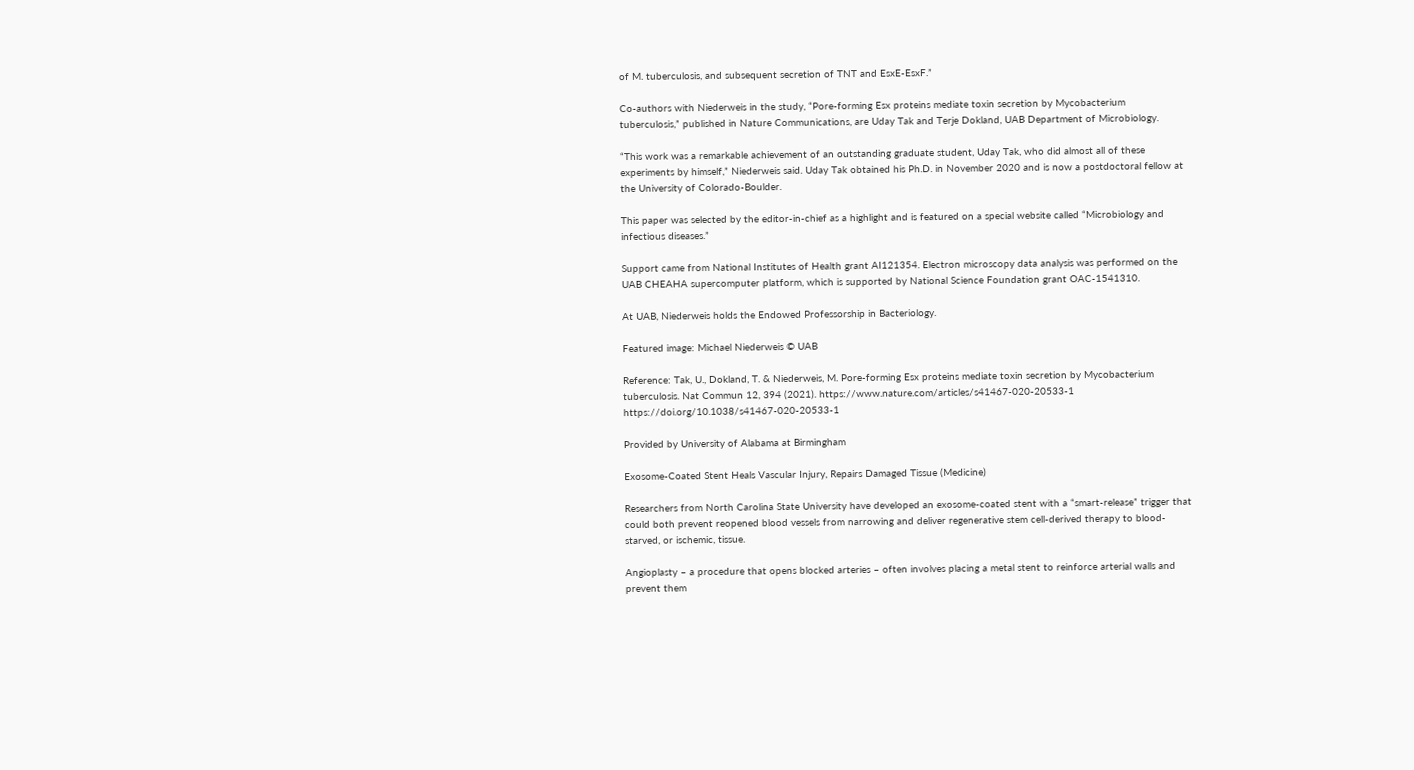of M. tuberculosis, and subsequent secretion of TNT and EsxE-EsxF.”

Co-authors with Niederweis in the study, “Pore-forming Esx proteins mediate toxin secretion by Mycobacterium tuberculosis,” published in Nature Communications, are Uday Tak and Terje Dokland, UAB Department of Microbiology.

“This work was a remarkable achievement of an outstanding graduate student, Uday Tak, who did almost all of these experiments by himself,” Niederweis said. Uday Tak obtained his Ph.D. in November 2020 and is now a postdoctoral fellow at the University of Colorado-Boulder.

This paper was selected by the editor-in-chief as a highlight and is featured on a special website called “Microbiology and infectious diseases.”

Support came from National Institutes of Health grant AI121354. Electron microscopy data analysis was performed on the UAB CHEAHA supercomputer platform, which is supported by National Science Foundation grant OAC-1541310.

At UAB, Niederweis holds the Endowed Professorship in Bacteriology.

Featured image: Michael Niederweis © UAB

Reference: Tak, U., Dokland, T. & Niederweis, M. Pore-forming Esx proteins mediate toxin secretion by Mycobacterium tuberculosis. Nat Commun 12, 394 (2021). https://www.nature.com/articles/s41467-020-20533-1 https://doi.org/10.1038/s41467-020-20533-1

Provided by University of Alabama at Birmingham

Exosome-Coated Stent Heals Vascular Injury, Repairs Damaged Tissue (Medicine)

Researchers from North Carolina State University have developed an exosome-coated stent with a “smart-release” trigger that could both prevent reopened blood vessels from narrowing and deliver regenerative stem cell-derived therapy to blood-starved, or ischemic, tissue.

Angioplasty – a procedure that opens blocked arteries – often involves placing a metal stent to reinforce arterial walls and prevent them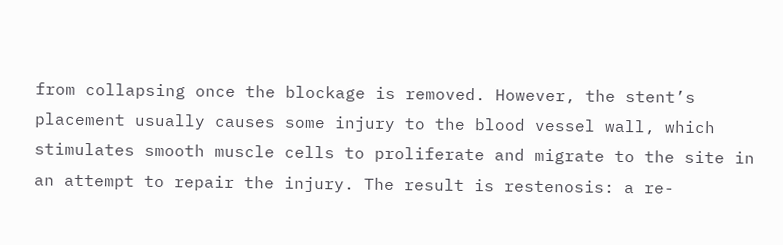from collapsing once the blockage is removed. However, the stent’s placement usually causes some injury to the blood vessel wall, which stimulates smooth muscle cells to proliferate and migrate to the site in an attempt to repair the injury. The result is restenosis: a re-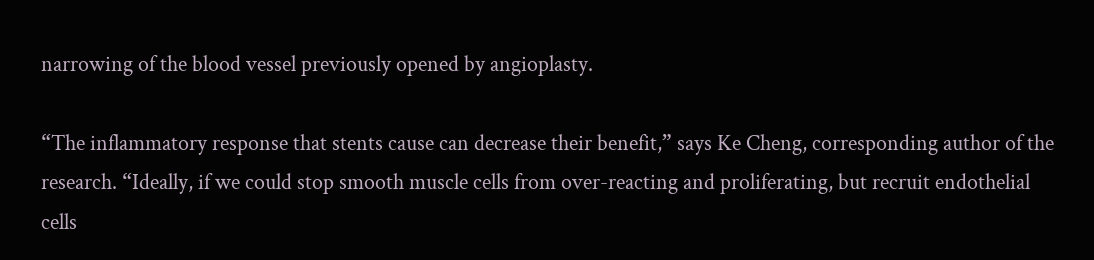narrowing of the blood vessel previously opened by angioplasty.

“The inflammatory response that stents cause can decrease their benefit,” says Ke Cheng, corresponding author of the research. “Ideally, if we could stop smooth muscle cells from over-reacting and proliferating, but recruit endothelial cells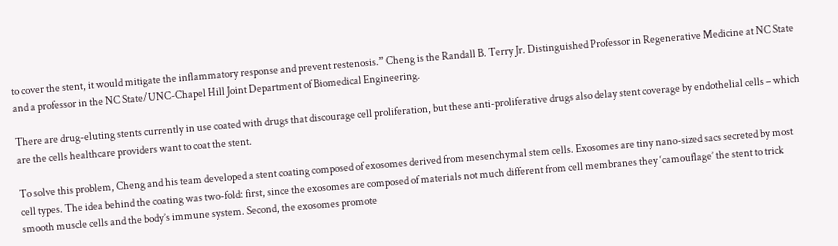to cover the stent, it would mitigate the inflammatory response and prevent restenosis.” Cheng is the Randall B. Terry Jr. Distinguished Professor in Regenerative Medicine at NC State and a professor in the NC State/UNC-Chapel Hill Joint Department of Biomedical Engineering.

There are drug-eluting stents currently in use coated with drugs that discourage cell proliferation, but these anti-proliferative drugs also delay stent coverage by endothelial cells – which are the cells healthcare providers want to coat the stent.

To solve this problem, Cheng and his team developed a stent coating composed of exosomes derived from mesenchymal stem cells. Exosomes are tiny nano-sized sacs secreted by most cell types. The idea behind the coating was two-fold: first, since the exosomes are composed of materials not much different from cell membranes they ‘camouflage’ the stent to trick smooth muscle cells and the body’s immune system. Second, the exosomes promote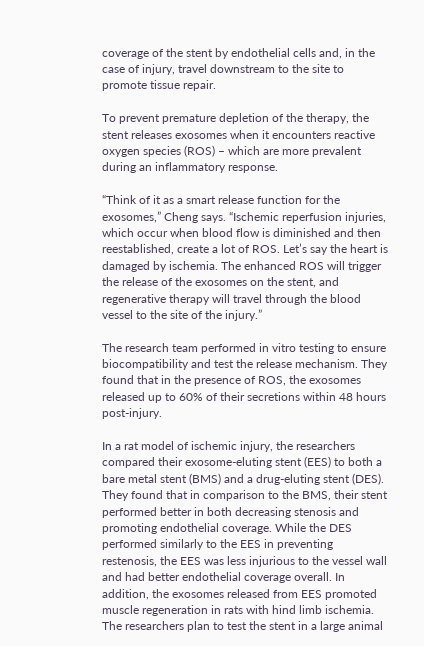coverage of the stent by endothelial cells and, in the case of injury, travel downstream to the site to promote tissue repair.

To prevent premature depletion of the therapy, the stent releases exosomes when it encounters reactive oxygen species (ROS) – which are more prevalent during an inflammatory response.

“Think of it as a smart release function for the exosomes,” Cheng says. “Ischemic reperfusion injuries, which occur when blood flow is diminished and then reestablished, create a lot of ROS. Let’s say the heart is damaged by ischemia. The enhanced ROS will trigger the release of the exosomes on the stent, and regenerative therapy will travel through the blood vessel to the site of the injury.”

The research team performed in vitro testing to ensure biocompatibility and test the release mechanism. They found that in the presence of ROS, the exosomes released up to 60% of their secretions within 48 hours post-injury.

In a rat model of ischemic injury, the researchers compared their exosome-eluting stent (EES) to both a bare metal stent (BMS) and a drug-eluting stent (DES). They found that in comparison to the BMS, their stent performed better in both decreasing stenosis and promoting endothelial coverage. While the DES performed similarly to the EES in preventing restenosis, the EES was less injurious to the vessel wall and had better endothelial coverage overall. In addition, the exosomes released from EES promoted muscle regeneration in rats with hind limb ischemia. The researchers plan to test the stent in a large animal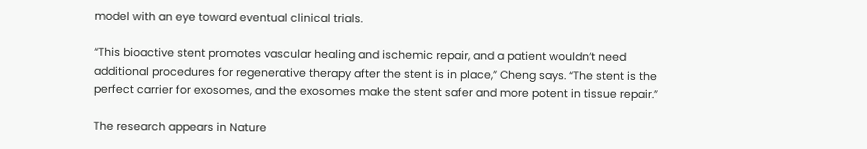model with an eye toward eventual clinical trials.

“This bioactive stent promotes vascular healing and ischemic repair, and a patient wouldn’t need additional procedures for regenerative therapy after the stent is in place,” Cheng says. “The stent is the perfect carrier for exosomes, and the exosomes make the stent safer and more potent in tissue repair.”

The research appears in Nature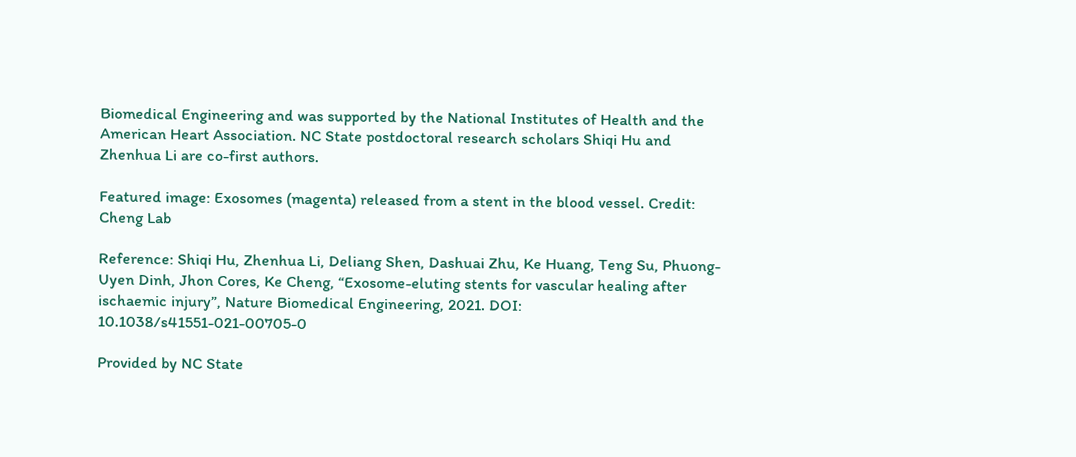Biomedical Engineering and was supported by the National Institutes of Health and the American Heart Association. NC State postdoctoral research scholars Shiqi Hu and Zhenhua Li are co-first authors.

Featured image: Exosomes (magenta) released from a stent in the blood vessel. Credit: Cheng Lab

Reference: Shiqi Hu, Zhenhua Li, Deliang Shen, Dashuai Zhu, Ke Huang, Teng Su, Phuong-Uyen Dinh, Jhon Cores, Ke Cheng, “Exosome-eluting stents for vascular healing after ischaemic injury”, Nature Biomedical Engineering, 2021. DOI: 10.1038/s41551-021-00705-0

Provided by NC State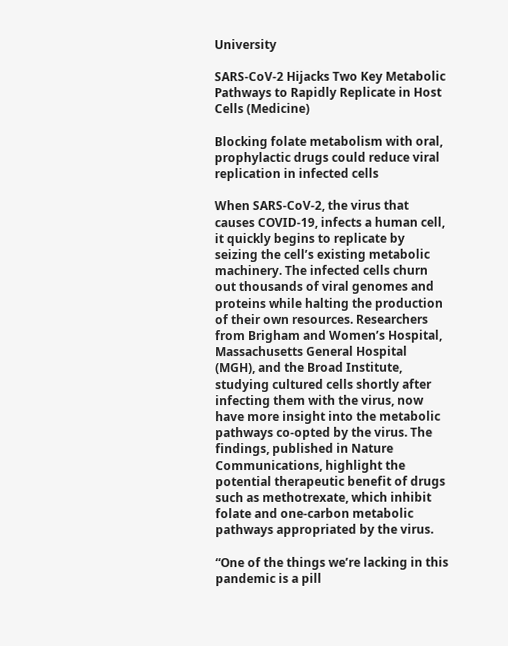University

SARS-CoV-2 Hijacks Two Key Metabolic Pathways to Rapidly Replicate in Host Cells (Medicine)

Blocking folate metabolism with oral, prophylactic drugs could reduce viral replication in infected cells

When SARS-CoV-2, the virus that causes COVID-19, infects a human cell, it quickly begins to replicate by seizing the cell’s existing metabolic machinery. The infected cells churn out thousands of viral genomes and proteins while halting the production of their own resources. Researchers from Brigham and Women’s Hospital, Massachusetts General Hospital (MGH), and the Broad Institute, studying cultured cells shortly after infecting them with the virus, now have more insight into the metabolic pathways co-opted by the virus. The findings, published in Nature Communications, highlight the potential therapeutic benefit of drugs such as methotrexate, which inhibit folate and one-carbon metabolic pathways appropriated by the virus.

“One of the things we’re lacking in this pandemic is a pill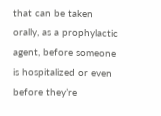that can be taken orally, as a prophylactic agent, before someone is hospitalized or even before they’re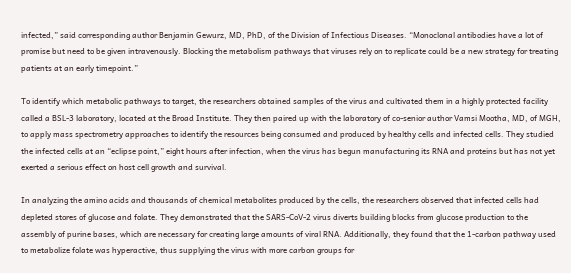infected,” said corresponding author Benjamin Gewurz, MD, PhD, of the Division of Infectious Diseases. “Monoclonal antibodies have a lot of promise but need to be given intravenously. Blocking the metabolism pathways that viruses rely on to replicate could be a new strategy for treating patients at an early timepoint.”

To identify which metabolic pathways to target, the researchers obtained samples of the virus and cultivated them in a highly protected facility called a BSL-3 laboratory, located at the Broad Institute. They then paired up with the laboratory of co-senior author Vamsi Mootha, MD, of MGH, to apply mass spectrometry approaches to identify the resources being consumed and produced by healthy cells and infected cells. They studied the infected cells at an “eclipse point,” eight hours after infection, when the virus has begun manufacturing its RNA and proteins but has not yet exerted a serious effect on host cell growth and survival.

In analyzing the amino acids and thousands of chemical metabolites produced by the cells, the researchers observed that infected cells had depleted stores of glucose and folate. They demonstrated that the SARS-CoV-2 virus diverts building blocks from glucose production to the assembly of purine bases, which are necessary for creating large amounts of viral RNA. Additionally, they found that the 1-carbon pathway used to metabolize folate was hyperactive, thus supplying the virus with more carbon groups for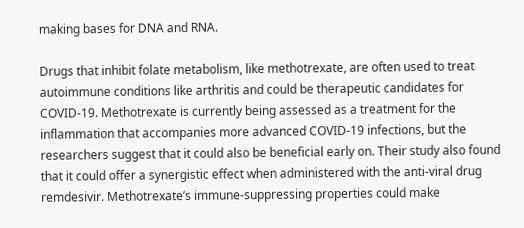making bases for DNA and RNA.

Drugs that inhibit folate metabolism, like methotrexate, are often used to treat autoimmune conditions like arthritis and could be therapeutic candidates for COVID-19. Methotrexate is currently being assessed as a treatment for the inflammation that accompanies more advanced COVID-19 infections, but the researchers suggest that it could also be beneficial early on. Their study also found that it could offer a synergistic effect when administered with the anti-viral drug remdesivir. Methotrexate’s immune-suppressing properties could make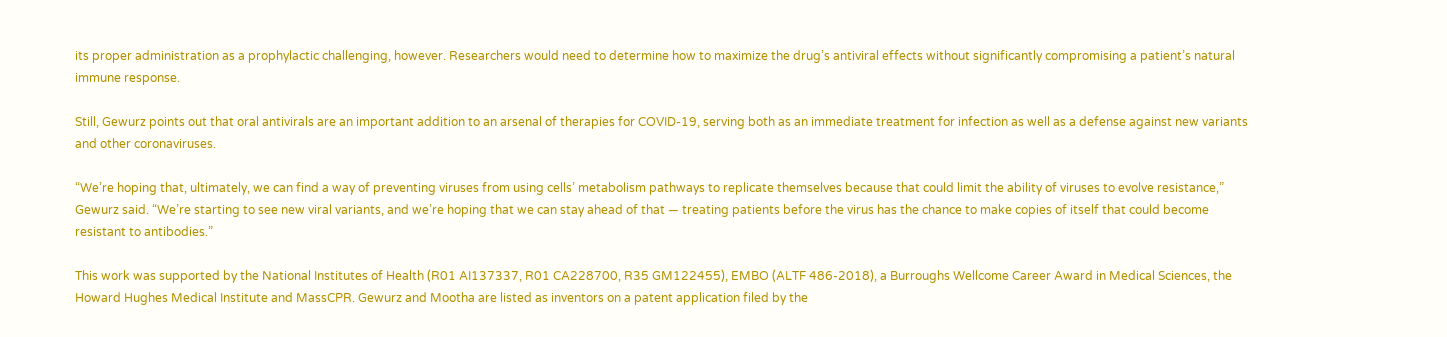its proper administration as a prophylactic challenging, however. Researchers would need to determine how to maximize the drug’s antiviral effects without significantly compromising a patient’s natural immune response.

Still, Gewurz points out that oral antivirals are an important addition to an arsenal of therapies for COVID-19, serving both as an immediate treatment for infection as well as a defense against new variants and other coronaviruses.

“We’re hoping that, ultimately, we can find a way of preventing viruses from using cells’ metabolism pathways to replicate themselves because that could limit the ability of viruses to evolve resistance,” Gewurz said. “We’re starting to see new viral variants, and we’re hoping that we can stay ahead of that — treating patients before the virus has the chance to make copies of itself that could become resistant to antibodies.”

This work was supported by the National Institutes of Health (R01 AI137337, R01 CA228700, R35 GM122455), EMBO (ALTF 486-2018), a Burroughs Wellcome Career Award in Medical Sciences, the Howard Hughes Medical Institute and MassCPR. Gewurz and Mootha are listed as inventors on a patent application filed by the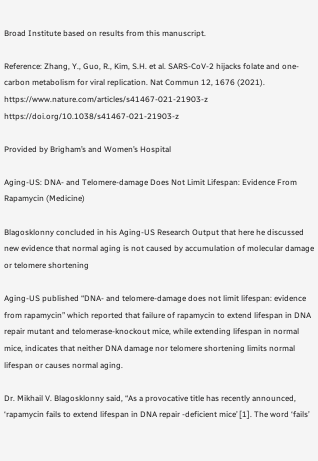Broad Institute based on results from this manuscript.

Reference: Zhang, Y., Guo, R., Kim, S.H. et al. SARS-CoV-2 hijacks folate and one-carbon metabolism for viral replication. Nat Commun 12, 1676 (2021). https://www.nature.com/articles/s41467-021-21903-z https://doi.org/10.1038/s41467-021-21903-z

Provided by Brigham’s and Women’s Hospital

Aging-US: DNA- and Telomere-damage Does Not Limit Lifespan: Evidence From Rapamycin (Medicine)

Blagosklonny concluded in his Aging-US Research Output that here he discussed new evidence that normal aging is not caused by accumulation of molecular damage or telomere shortening

Aging-US published “DNA- and telomere-damage does not limit lifespan: evidence from rapamycin” which reported that failure of rapamycin to extend lifespan in DNA repair mutant and telomerase-knockout mice, while extending lifespan in normal mice, indicates that neither DNA damage nor telomere shortening limits normal lifespan or causes normal aging.

Dr. Mikhail V. Blagosklonny said, “As a provocative title has recently announced, ‘rapamycin fails to extend lifespan in DNA repair -deficient mice’ [1]. The word ‘fails’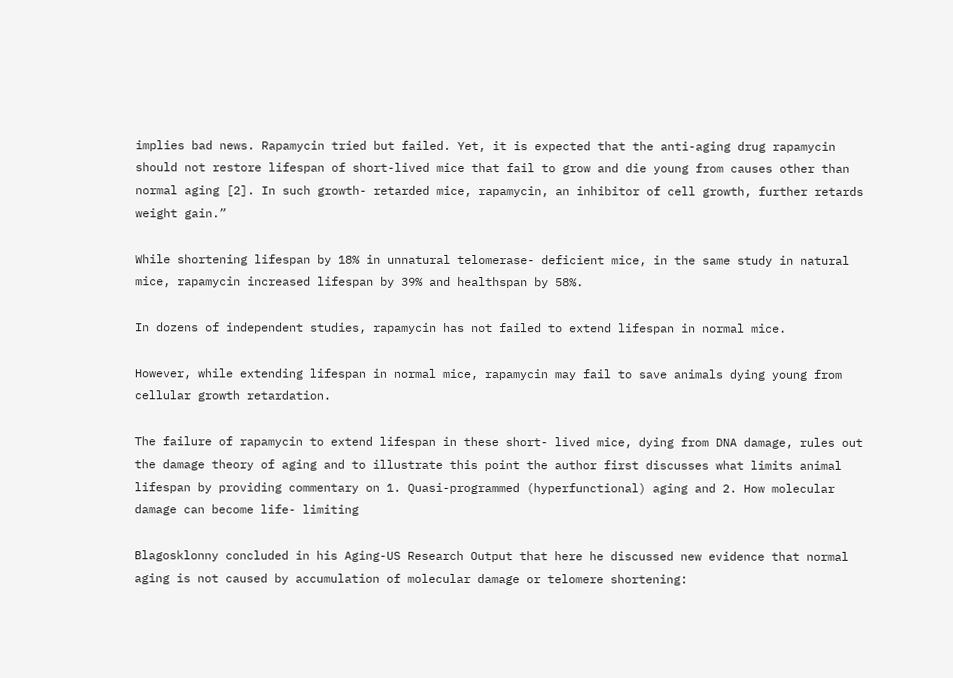implies bad news. Rapamycin tried but failed. Yet, it is expected that the anti-aging drug rapamycin should not restore lifespan of short-lived mice that fail to grow and die young from causes other than normal aging [2]. In such growth- retarded mice, rapamycin, an inhibitor of cell growth, further retards weight gain.”

While shortening lifespan by 18% in unnatural telomerase- deficient mice, in the same study in natural mice, rapamycin increased lifespan by 39% and healthspan by 58%.

In dozens of independent studies, rapamycin has not failed to extend lifespan in normal mice.

However, while extending lifespan in normal mice, rapamycin may fail to save animals dying young from cellular growth retardation.

The failure of rapamycin to extend lifespan in these short- lived mice, dying from DNA damage, rules out the damage theory of aging and to illustrate this point the author first discusses what limits animal lifespan by providing commentary on 1. Quasi-programmed (hyperfunctional) aging and 2. How molecular damage can become life- limiting

Blagosklonny concluded in his Aging-US Research Output that here he discussed new evidence that normal aging is not caused by accumulation of molecular damage or telomere shortening: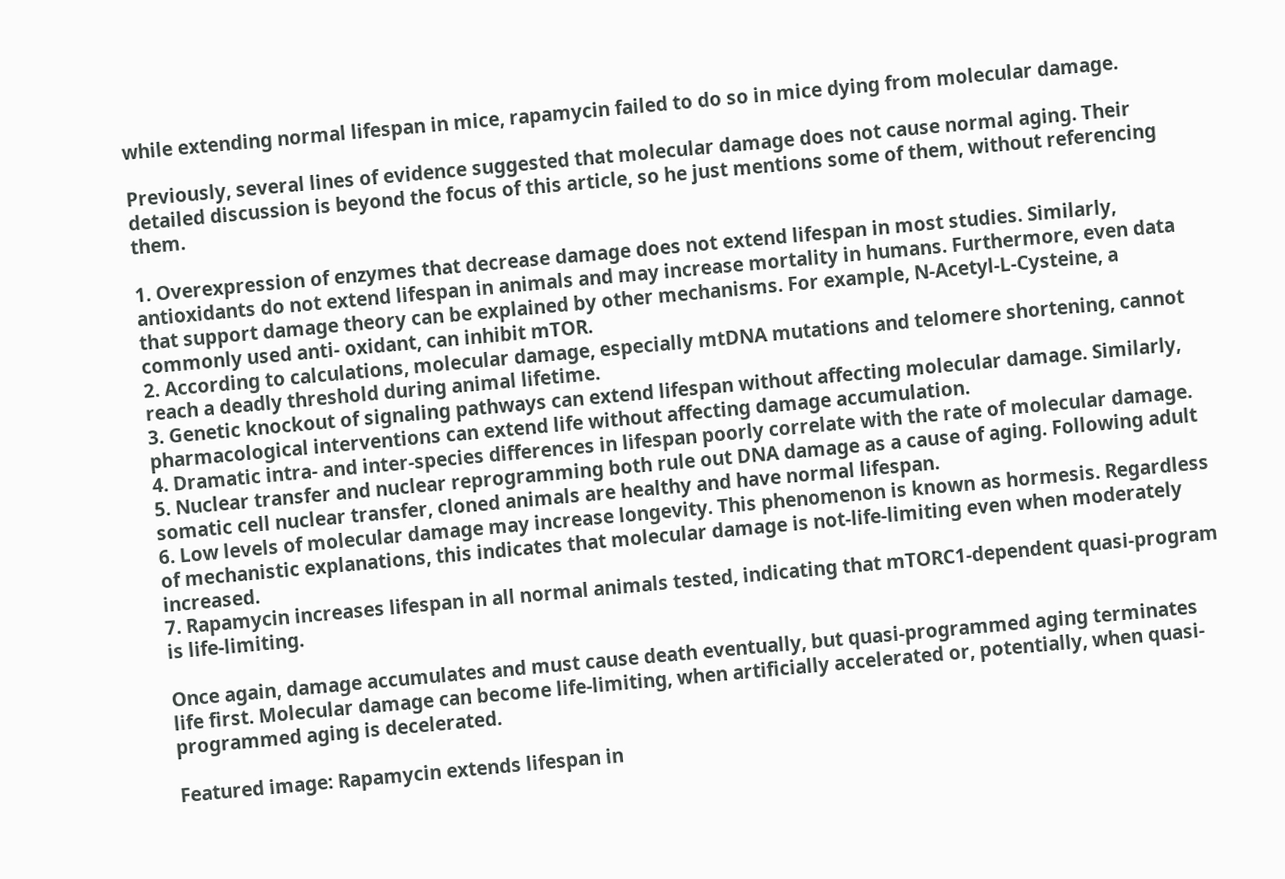while extending normal lifespan in mice, rapamycin failed to do so in mice dying from molecular damage.

Previously, several lines of evidence suggested that molecular damage does not cause normal aging. Their detailed discussion is beyond the focus of this article, so he just mentions some of them, without referencing them.

1. Overexpression of enzymes that decrease damage does not extend lifespan in most studies. Similarly, antioxidants do not extend lifespan in animals and may increase mortality in humans. Furthermore, even data that support damage theory can be explained by other mechanisms. For example, N-Acetyl-L-Cysteine, a commonly used anti- oxidant, can inhibit mTOR.
2. According to calculations, molecular damage, especially mtDNA mutations and telomere shortening, cannot reach a deadly threshold during animal lifetime.
3. Genetic knockout of signaling pathways can extend lifespan without affecting molecular damage. Similarly, pharmacological interventions can extend life without affecting damage accumulation.
4. Dramatic intra- and inter-species differences in lifespan poorly correlate with the rate of molecular damage.
5. Nuclear transfer and nuclear reprogramming both rule out DNA damage as a cause of aging. Following adult somatic cell nuclear transfer, cloned animals are healthy and have normal lifespan.
6. Low levels of molecular damage may increase longevity. This phenomenon is known as hormesis. Regardless of mechanistic explanations, this indicates that molecular damage is not-life-limiting even when moderately increased.
7. Rapamycin increases lifespan in all normal animals tested, indicating that mTORC1-dependent quasi-program is life-limiting.

Once again, damage accumulates and must cause death eventually, but quasi-programmed aging terminates life first. Molecular damage can become life-limiting, when artificially accelerated or, potentially, when quasi-programmed aging is decelerated.

Featured image: Rapamycin extends lifespan in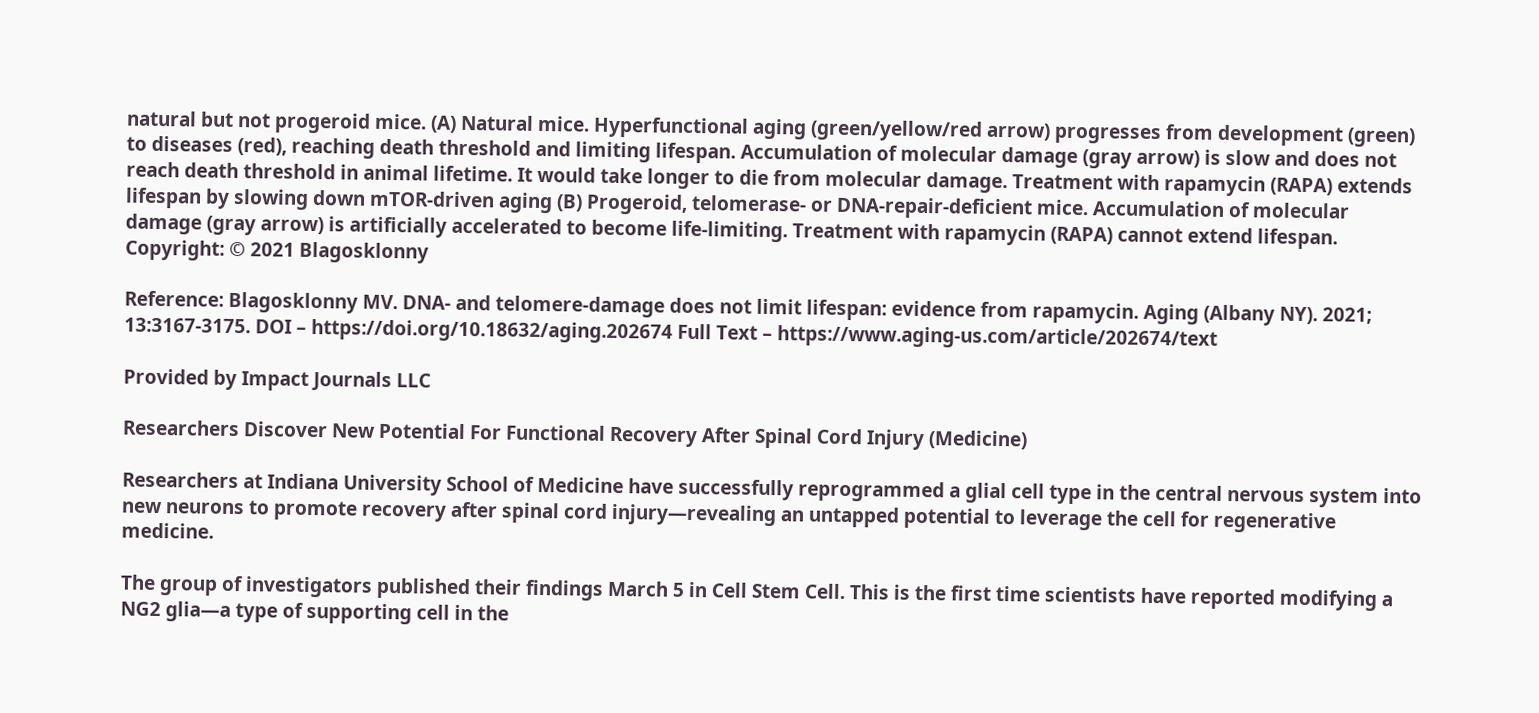natural but not progeroid mice. (A) Natural mice. Hyperfunctional aging (green/yellow/red arrow) progresses from development (green) to diseases (red), reaching death threshold and limiting lifespan. Accumulation of molecular damage (gray arrow) is slow and does not reach death threshold in animal lifetime. It would take longer to die from molecular damage. Treatment with rapamycin (RAPA) extends lifespan by slowing down mTOR-driven aging (B) Progeroid, telomerase- or DNA-repair-deficient mice. Accumulation of molecular damage (gray arrow) is artificially accelerated to become life-limiting. Treatment with rapamycin (RAPA) cannot extend lifespan. Copyright: © 2021 Blagosklonny

Reference: Blagosklonny MV. DNA- and telomere-damage does not limit lifespan: evidence from rapamycin. Aging (Albany NY). 2021; 13:3167-3175. DOI – https://doi.org/10.18632/aging.202674 Full Text – https://www.aging-us.com/article/202674/text

Provided by Impact Journals LLC

Researchers Discover New Potential For Functional Recovery After Spinal Cord Injury (Medicine)

Researchers at Indiana University School of Medicine have successfully reprogrammed a glial cell type in the central nervous system into new neurons to promote recovery after spinal cord injury—revealing an untapped potential to leverage the cell for regenerative medicine.

The group of investigators published their findings March 5 in Cell Stem Cell. This is the first time scientists have reported modifying a NG2 glia—a type of supporting cell in the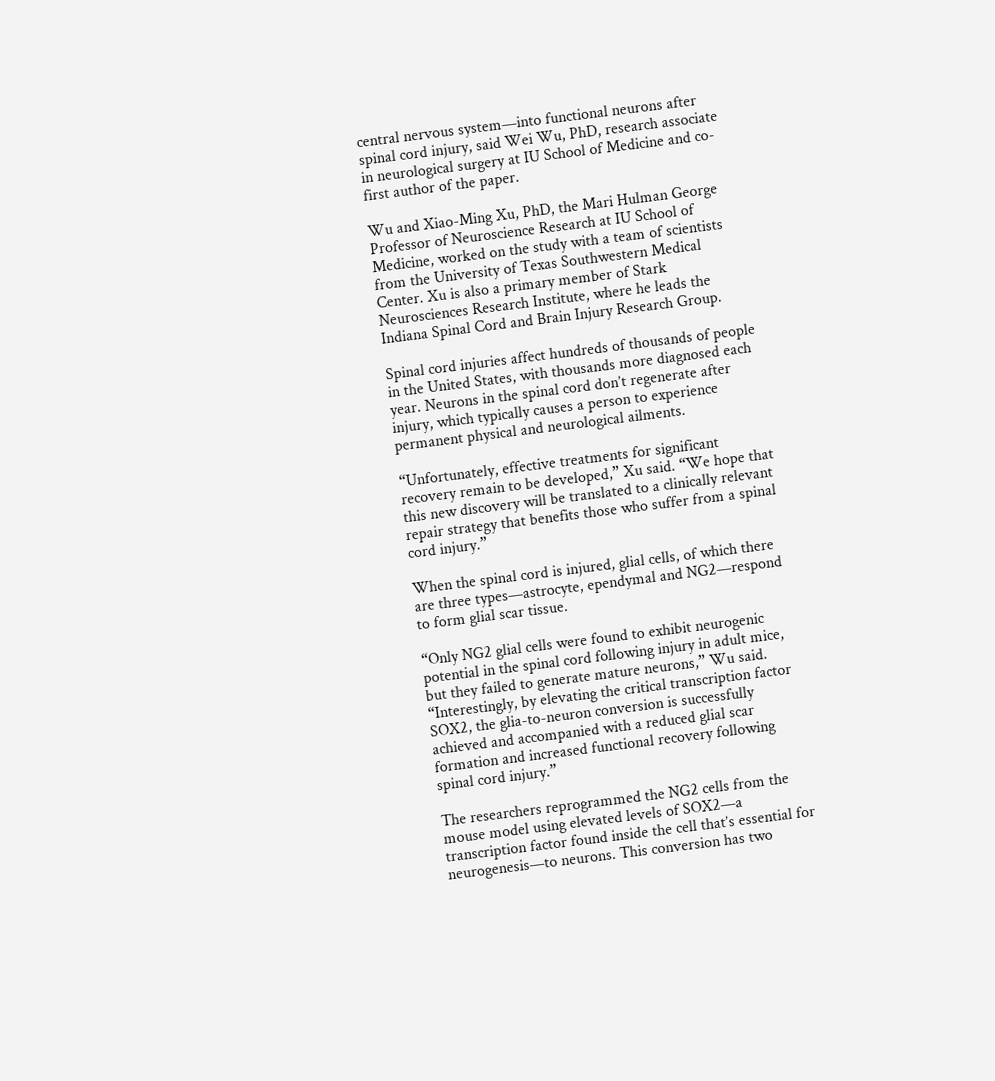central nervous system—into functional neurons after spinal cord injury, said Wei Wu, PhD, research associate in neurological surgery at IU School of Medicine and co-first author of the paper.

Wu and Xiao-Ming Xu, PhD, the Mari Hulman George Professor of Neuroscience Research at IU School of Medicine, worked on the study with a team of scientists from the University of Texas Southwestern Medical Center. Xu is also a primary member of Stark Neurosciences Research Institute, where he leads the Indiana Spinal Cord and Brain Injury Research Group.

Spinal cord injuries affect hundreds of thousands of people in the United States, with thousands more diagnosed each year. Neurons in the spinal cord don’t regenerate after injury, which typically causes a person to experience permanent physical and neurological ailments.

“Unfortunately, effective treatments for significant recovery remain to be developed,” Xu said. “We hope that this new discovery will be translated to a clinically relevant repair strategy that benefits those who suffer from a spinal cord injury.”

When the spinal cord is injured, glial cells, of which there are three types—astrocyte, ependymal and NG2—respond to form glial scar tissue.

“Only NG2 glial cells were found to exhibit neurogenic potential in the spinal cord following injury in adult mice, but they failed to generate mature neurons,” Wu said. “Interestingly, by elevating the critical transcription factor SOX2, the glia-to-neuron conversion is successfully achieved and accompanied with a reduced glial scar formation and increased functional recovery following spinal cord injury.”

The researchers reprogrammed the NG2 cells from the mouse model using elevated levels of SOX2—a transcription factor found inside the cell that’s essential for neurogenesis—to neurons. This conversion has two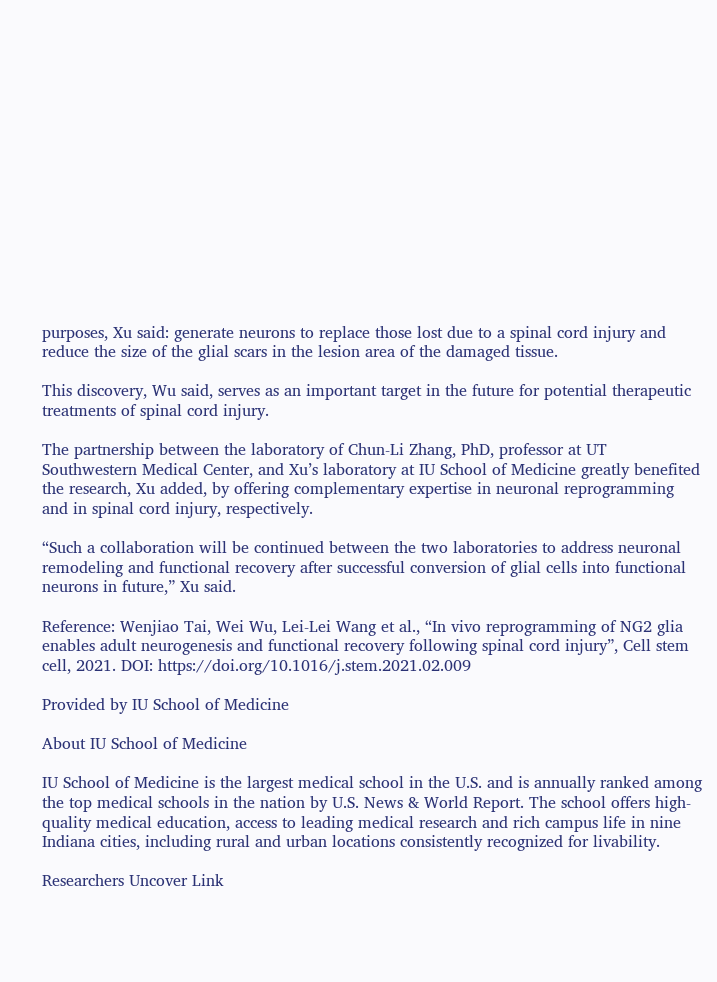purposes, Xu said: generate neurons to replace those lost due to a spinal cord injury and reduce the size of the glial scars in the lesion area of the damaged tissue.

This discovery, Wu said, serves as an important target in the future for potential therapeutic treatments of spinal cord injury.

The partnership between the laboratory of Chun-Li Zhang, PhD, professor at UT Southwestern Medical Center, and Xu’s laboratory at IU School of Medicine greatly benefited the research, Xu added, by offering complementary expertise in neuronal reprogramming and in spinal cord injury, respectively.

“Such a collaboration will be continued between the two laboratories to address neuronal remodeling and functional recovery after successful conversion of glial cells into functional neurons in future,” Xu said.

Reference: Wenjiao Tai, Wei Wu, Lei-Lei Wang et al., “In vivo reprogramming of NG2 glia enables adult neurogenesis and functional recovery following spinal cord injury”, Cell stem cell, 2021. DOI: https://doi.org/10.1016/j.stem.2021.02.009

Provided by IU School of Medicine

About IU School of Medicine

IU School of Medicine is the largest medical school in the U.S. and is annually ranked among the top medical schools in the nation by U.S. News & World Report. The school offers high-quality medical education, access to leading medical research and rich campus life in nine Indiana cities, including rural and urban locations consistently recognized for livability.

Researchers Uncover Link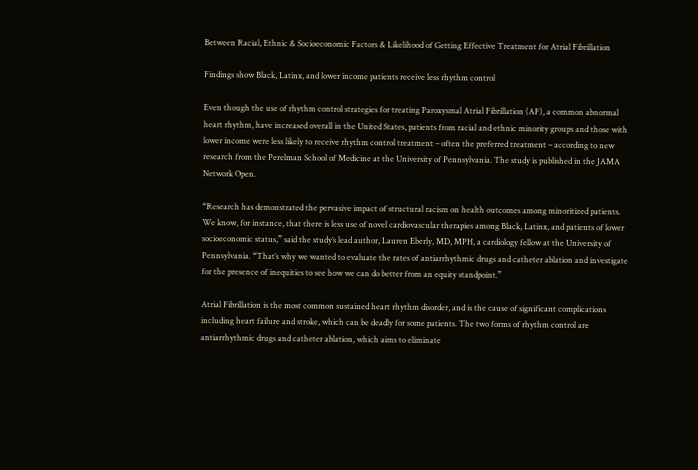Between Racial, Ethnic & Socioeconomic Factors & Likelihood of Getting Effective Treatment for Atrial Fibrillation

Findings show Black, Latinx, and lower income patients receive less rhythm control

Even though the use of rhythm control strategies for treating Paroxysmal Atrial Fibrillation (AF), a common abnormal heart rhythm, have increased overall in the United States, patients from racial and ethnic minority groups and those with lower income were less likely to receive rhythm control treatment – often the preferred treatment – according to new research from the Perelman School of Medicine at the University of Pennsylvania. The study is published in the JAMA Network Open.

“Research has demonstrated the pervasive impact of structural racism on health outcomes among minoritized patients. We know, for instance, that there is less use of novel cardiovascular therapies among Black, Latinx, and patients of lower socioeconomic status,” said the study’s lead author, Lauren Eberly, MD, MPH, a cardiology fellow at the University of Pennsylvania. “That’s why we wanted to evaluate the rates of antiarrhythmic drugs and catheter ablation and investigate for the presence of inequities to see how we can do better from an equity standpoint.”

Atrial Fibrillation is the most common sustained heart rhythm disorder, and is the cause of significant complications including heart failure and stroke, which can be deadly for some patients. The two forms of rhythm control are antiarrhythmic drugs and catheter ablation, which aims to eliminate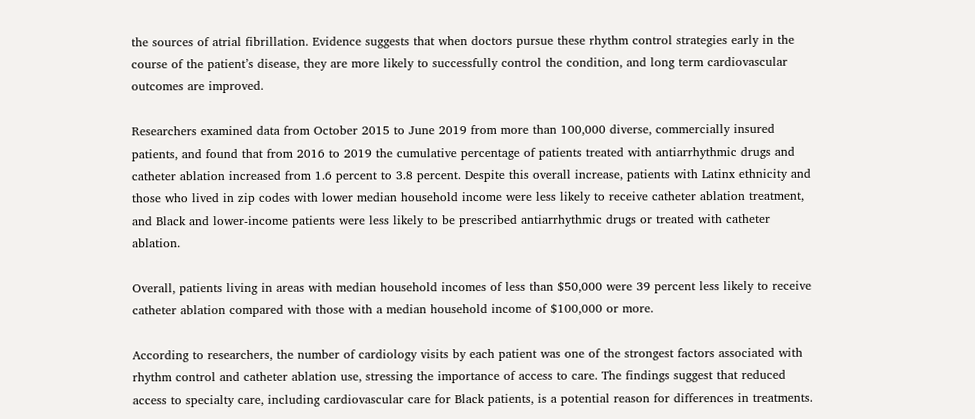the sources of atrial fibrillation. Evidence suggests that when doctors pursue these rhythm control strategies early in the course of the patient’s disease, they are more likely to successfully control the condition, and long term cardiovascular outcomes are improved.

Researchers examined data from October 2015 to June 2019 from more than 100,000 diverse, commercially insured patients, and found that from 2016 to 2019 the cumulative percentage of patients treated with antiarrhythmic drugs and catheter ablation increased from 1.6 percent to 3.8 percent. Despite this overall increase, patients with Latinx ethnicity and those who lived in zip codes with lower median household income were less likely to receive catheter ablation treatment, and Black and lower-income patients were less likely to be prescribed antiarrhythmic drugs or treated with catheter ablation.

Overall, patients living in areas with median household incomes of less than $50,000 were 39 percent less likely to receive catheter ablation compared with those with a median household income of $100,000 or more.

According to researchers, the number of cardiology visits by each patient was one of the strongest factors associated with rhythm control and catheter ablation use, stressing the importance of access to care. The findings suggest that reduced access to specialty care, including cardiovascular care for Black patients, is a potential reason for differences in treatments.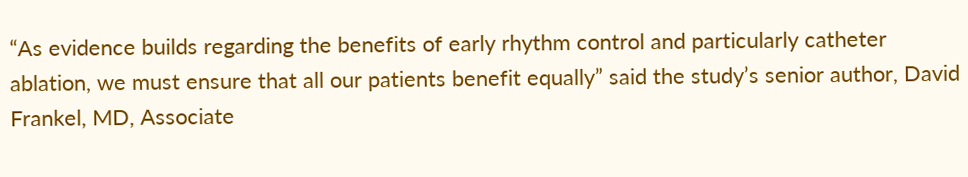“As evidence builds regarding the benefits of early rhythm control and particularly catheter ablation, we must ensure that all our patients benefit equally” said the study’s senior author, David Frankel, MD, Associate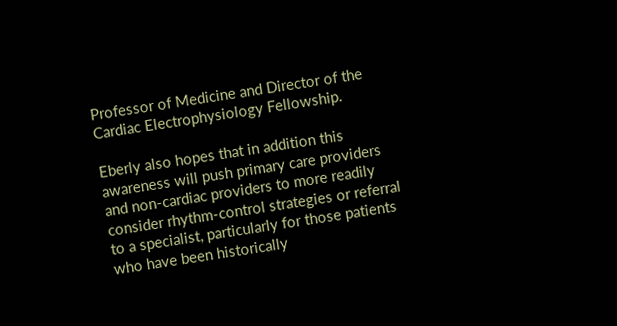Professor of Medicine and Director of the Cardiac Electrophysiology Fellowship.

Eberly also hopes that in addition this awareness will push primary care providers and non-cardiac providers to more readily consider rhythm-control strategies or referral to a specialist, particularly for those patients who have been historically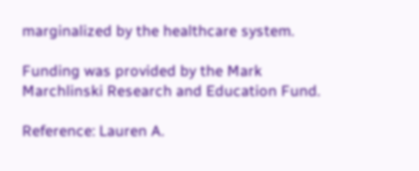marginalized by the healthcare system.

Funding was provided by the Mark Marchlinski Research and Education Fund.

Reference: Lauren A.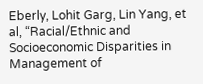Eberly, Lohit Garg, Lin Yang, et al, “Racial/Ethnic and Socioeconomic Disparities in Management of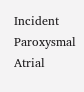Incident Paroxysmal Atrial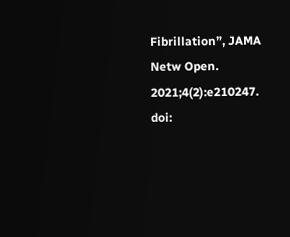Fibrillation”, JAMA Netw Open. 2021;4(2):e210247. doi: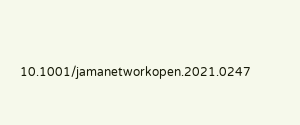10.1001/jamanetworkopen.2021.0247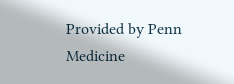Provided by Penn Medicine